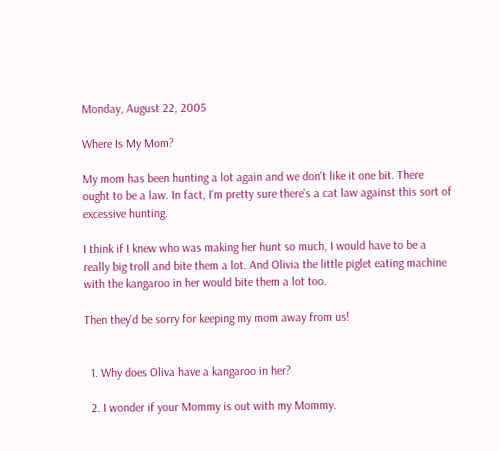Monday, August 22, 2005

Where Is My Mom?

My mom has been hunting a lot again and we don't like it one bit. There ought to be a law. In fact, I'm pretty sure there's a cat law against this sort of excessive hunting.

I think if I knew who was making her hunt so much, I would have to be a really big troll and bite them a lot. And Olivia the little piglet eating machine with the kangaroo in her would bite them a lot too.

Then they'd be sorry for keeping my mom away from us!


  1. Why does Oliva have a kangaroo in her?

  2. I wonder if your Mommy is out with my Mommy.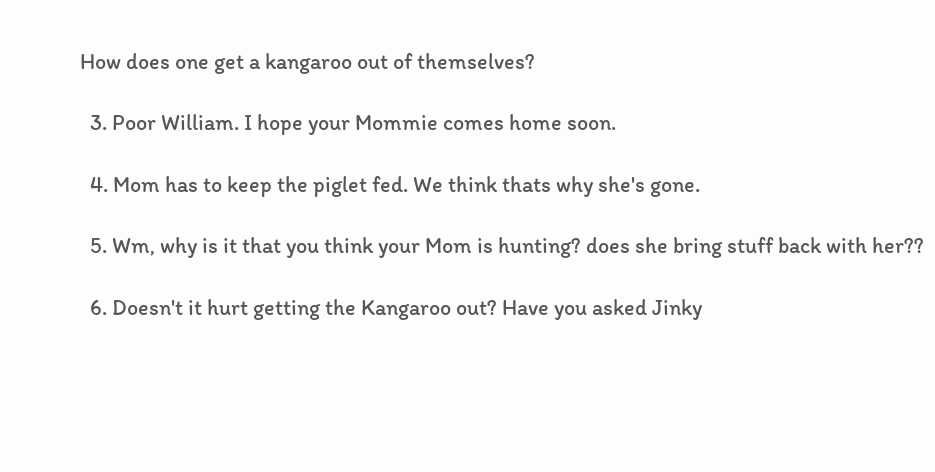How does one get a kangaroo out of themselves?

  3. Poor William. I hope your Mommie comes home soon.

  4. Mom has to keep the piglet fed. We think thats why she's gone.

  5. Wm, why is it that you think your Mom is hunting? does she bring stuff back with her??

  6. Doesn't it hurt getting the Kangaroo out? Have you asked Jinky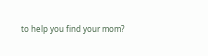to help you find your mom?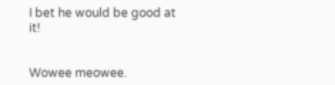I bet he would be good at it!


Wowee meowee.